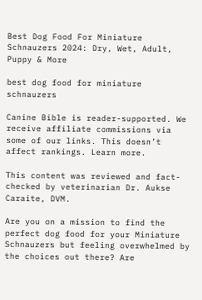Best Dog Food For Miniature Schnauzers 2024: Dry, Wet, Adult, Puppy & More

best dog food for miniature schnauzers

Canine Bible is reader-supported. We receive affiliate commissions via some of our links. This doesn’t affect rankings. Learn more.

This content was reviewed and fact-checked by veterinarian Dr. Aukse Caraite, DVM.

Are you on a mission to find the perfect dog food for your Miniature Schnauzers but feeling overwhelmed by the choices out there? Are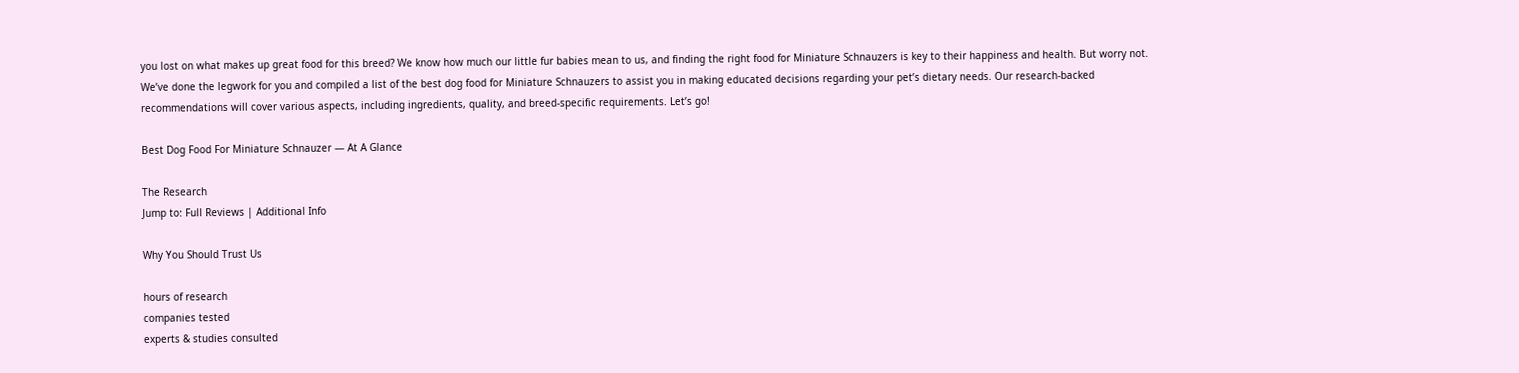you lost on what makes up great food for this breed? We know how much our little fur babies mean to us, and finding the right food for Miniature Schnauzers is key to their happiness and health. But worry not. We’ve done the legwork for you and compiled a list of the best dog food for Miniature Schnauzers to assist you in making educated decisions regarding your pet’s dietary needs. Our research-backed recommendations will cover various aspects, including ingredients, quality, and breed-specific requirements. Let’s go!

Best Dog Food For Miniature Schnauzer — At A Glance

The Research
Jump to: Full Reviews | Additional Info

Why You Should Trust Us

hours of research
companies tested
experts & studies consulted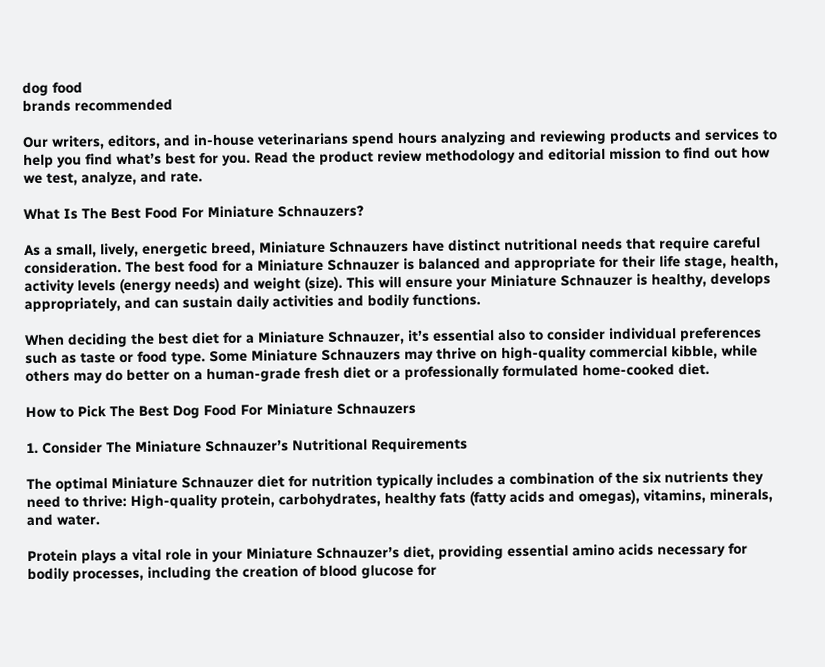dog food
brands recommended

Our writers, editors, and in-house veterinarians spend hours analyzing and reviewing products and services to help you find what’s best for you. Read the product review methodology and editorial mission to find out how we test, analyze, and rate.

What Is The Best Food For Miniature Schnauzers?

As a small, lively, energetic breed, Miniature Schnauzers have distinct nutritional needs that require careful consideration. The best food for a Miniature Schnauzer is balanced and appropriate for their life stage, health, activity levels (energy needs) and weight (size). This will ensure your Miniature Schnauzer is healthy, develops appropriately, and can sustain daily activities and bodily functions.

When deciding the best diet for a Miniature Schnauzer, it’s essential also to consider individual preferences such as taste or food type. Some Miniature Schnauzers may thrive on high-quality commercial kibble, while others may do better on a human-grade fresh diet or a professionally formulated home-cooked diet.

How to Pick The Best Dog Food For Miniature Schnauzers

1. Consider The Miniature Schnauzer’s Nutritional Requirements

The optimal Miniature Schnauzer diet for nutrition typically includes a combination of the six nutrients they need to thrive: High-quality protein, carbohydrates, healthy fats (fatty acids and omegas), vitamins, minerals, and water.

Protein plays a vital role in your Miniature Schnauzer’s diet, providing essential amino acids necessary for bodily processes, including the creation of blood glucose for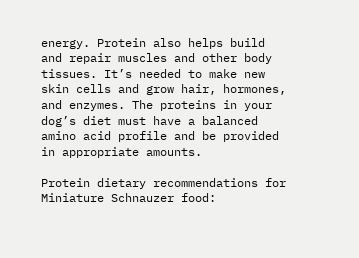energy. Protein also helps build and repair muscles and other body tissues. It’s needed to make new skin cells and grow hair, hormones, and enzymes. The proteins in your dog’s diet must have a balanced amino acid profile and be provided in appropriate amounts.

Protein dietary recommendations for Miniature Schnauzer food: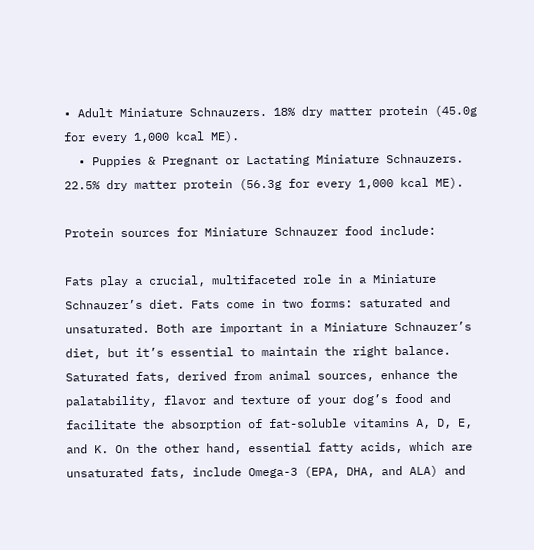• Adult Miniature Schnauzers. 18% dry matter protein (45.0g for every 1,000 kcal ME).
  • Puppies & Pregnant or Lactating Miniature Schnauzers. 22.5% dry matter protein (56.3g for every 1,000 kcal ME).

Protein sources for Miniature Schnauzer food include:

Fats play a crucial, multifaceted role in a Miniature Schnauzer’s diet. Fats come in two forms: saturated and unsaturated. Both are important in a Miniature Schnauzer’s diet, but it’s essential to maintain the right balance. Saturated fats, derived from animal sources, enhance the palatability, flavor and texture of your dog’s food and facilitate the absorption of fat-soluble vitamins A, D, E, and K. On the other hand, essential fatty acids, which are unsaturated fats, include Omega-3 (EPA, DHA, and ALA) and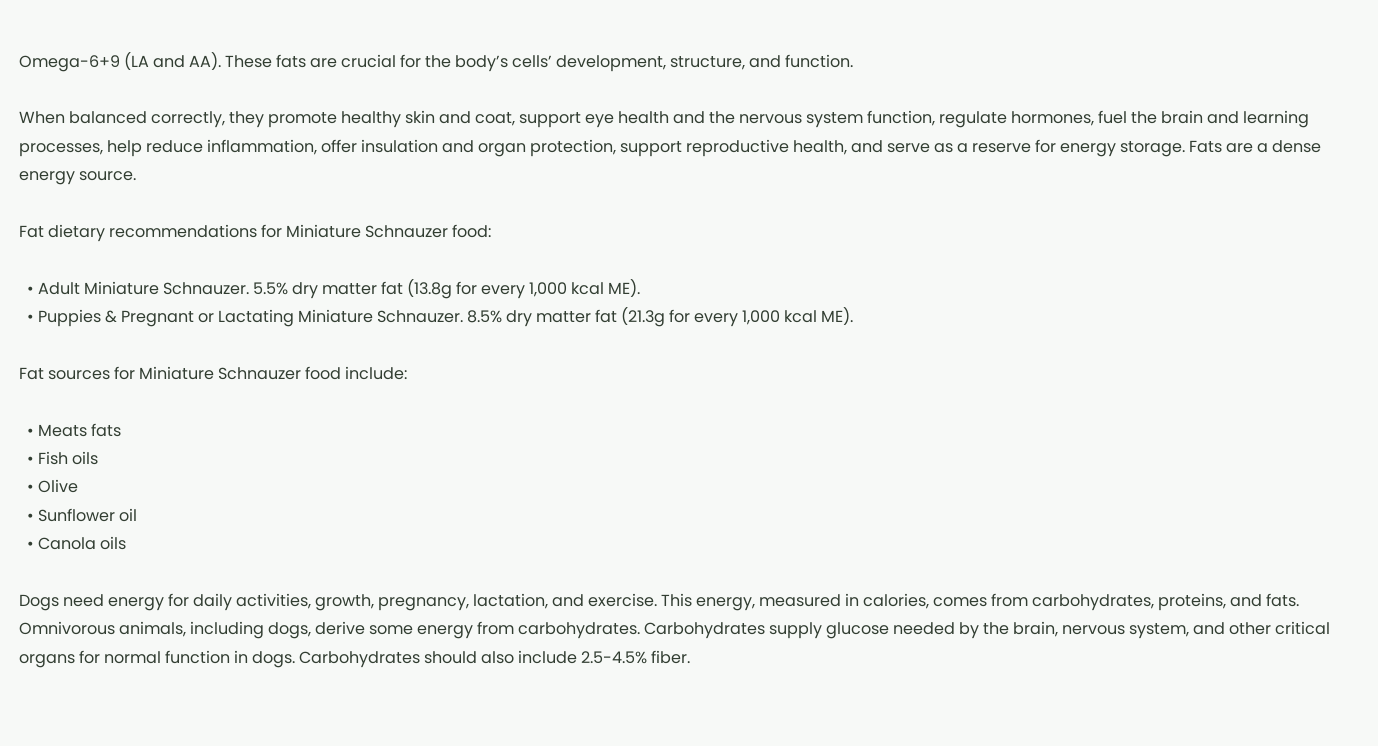Omega-6+9 (LA and AA). These fats are crucial for the body’s cells’ development, structure, and function.

When balanced correctly, they promote healthy skin and coat, support eye health and the nervous system function, regulate hormones, fuel the brain and learning processes, help reduce inflammation, offer insulation and organ protection, support reproductive health, and serve as a reserve for energy storage. Fats are a dense energy source.

Fat dietary recommendations for Miniature Schnauzer food:

  • Adult Miniature Schnauzer. 5.5% dry matter fat (13.8g for every 1,000 kcal ME).
  • Puppies & Pregnant or Lactating Miniature Schnauzer. 8.5% dry matter fat (21.3g for every 1,000 kcal ME).

Fat sources for Miniature Schnauzer food include:

  • Meats fats
  • Fish oils
  • Olive
  • Sunflower oil
  • Canola oils

Dogs need energy for daily activities, growth, pregnancy, lactation, and exercise. This energy, measured in calories, comes from carbohydrates, proteins, and fats. Omnivorous animals, including dogs, derive some energy from carbohydrates. Carbohydrates supply glucose needed by the brain, nervous system, and other critical organs for normal function in dogs. Carbohydrates should also include 2.5-4.5% fiber.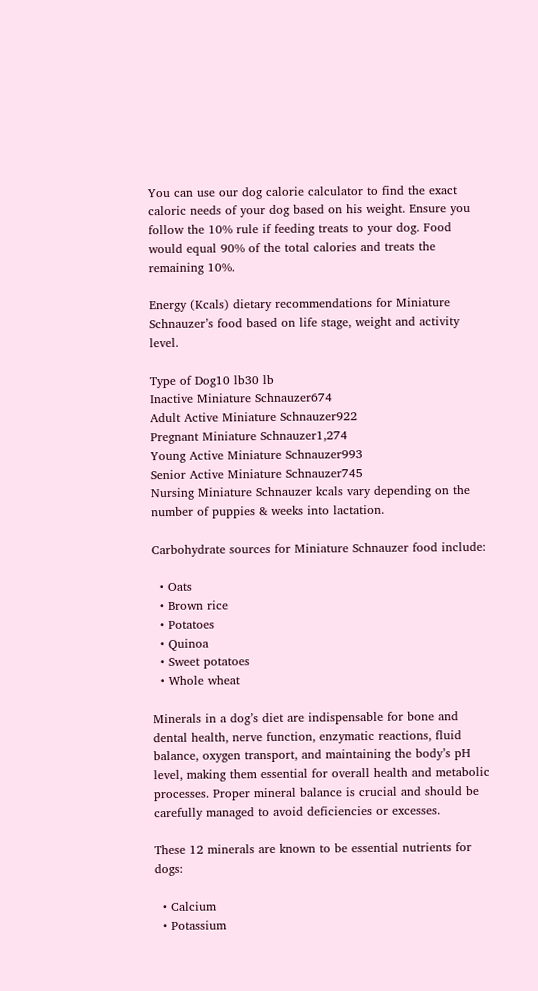You can use our dog calorie calculator to find the exact caloric needs of your dog based on his weight. Ensure you follow the 10% rule if feeding treats to your dog. Food would equal 90% of the total calories and treats the remaining 10%.

Energy (Kcals) dietary recommendations for Miniature Schnauzer’s food based on life stage, weight and activity level.

Type of Dog10 lb30 lb
Inactive Miniature Schnauzer674
Adult Active Miniature Schnauzer922
Pregnant Miniature Schnauzer1,274
Young Active Miniature Schnauzer993
Senior Active Miniature Schnauzer745
Nursing Miniature Schnauzer kcals vary depending on the number of puppies & weeks into lactation.

Carbohydrate sources for Miniature Schnauzer food include:

  • Oats
  • Brown rice
  • Potatoes
  • Quinoa
  • Sweet potatoes
  • Whole wheat

Minerals in a dog’s diet are indispensable for bone and dental health, nerve function, enzymatic reactions, fluid balance, oxygen transport, and maintaining the body’s pH level, making them essential for overall health and metabolic processes. Proper mineral balance is crucial and should be carefully managed to avoid deficiencies or excesses.

These 12 minerals are known to be essential nutrients for dogs:

  • Calcium
  • Potassium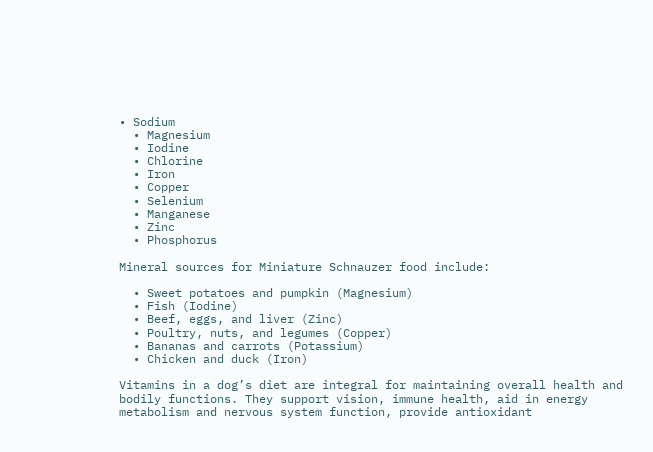• Sodium
  • Magnesium
  • Iodine
  • Chlorine
  • Iron
  • Copper
  • Selenium
  • Manganese
  • Zinc
  • Phosphorus

Mineral sources for Miniature Schnauzer food include:

  • Sweet potatoes and pumpkin (Magnesium)
  • Fish (Iodine)
  • Beef, eggs, and liver (Zinc)
  • Poultry, nuts, and legumes (Copper)
  • Bananas and carrots (Potassium)
  • Chicken and duck (Iron)

Vitamins in a dog’s diet are integral for maintaining overall health and bodily functions. They support vision, immune health, aid in energy metabolism and nervous system function, provide antioxidant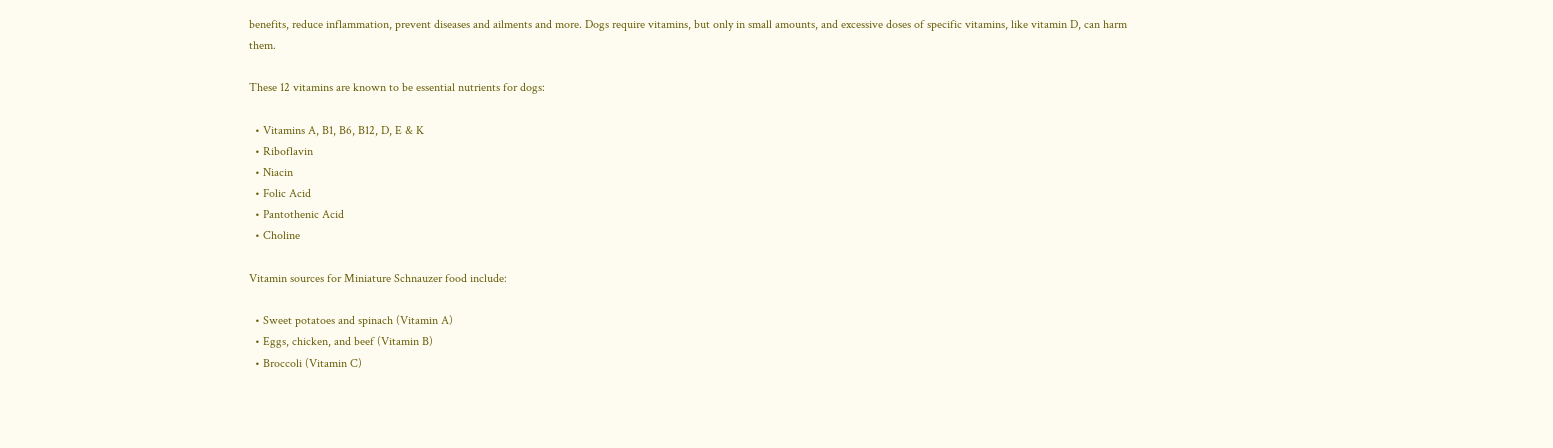benefits, reduce inflammation, prevent diseases and ailments and more. Dogs require vitamins, but only in small amounts, and excessive doses of specific vitamins, like vitamin D, can harm them.

These 12 vitamins are known to be essential nutrients for dogs:

  • Vitamins A, B1, B6, B12, D, E & K
  • Riboflavin
  • Niacin
  • Folic Acid
  • Pantothenic Acid
  • Choline

Vitamin sources for Miniature Schnauzer food include:

  • Sweet potatoes and spinach (Vitamin A)
  • Eggs, chicken, and beef (Vitamin B)
  • Broccoli (Vitamin C)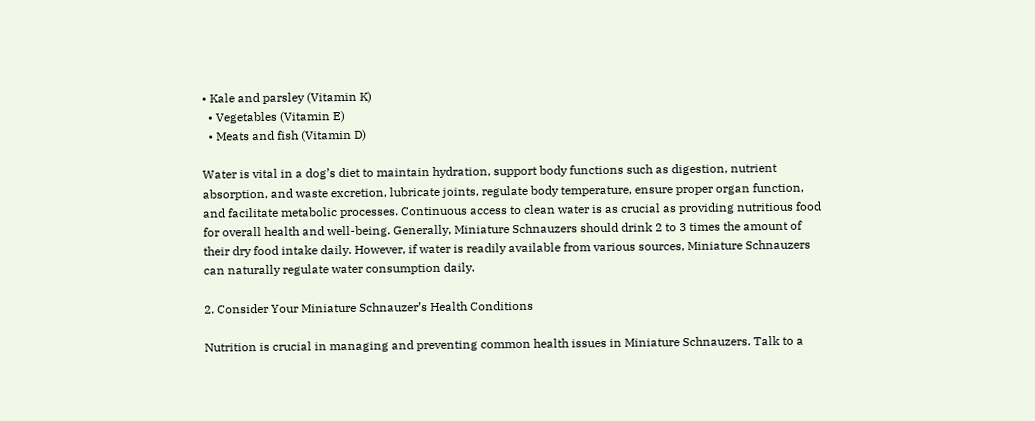• Kale and parsley (Vitamin K)
  • Vegetables (Vitamin E)
  • Meats and fish (Vitamin D)

Water is vital in a dog’s diet to maintain hydration, support body functions such as digestion, nutrient absorption, and waste excretion, lubricate joints, regulate body temperature, ensure proper organ function, and facilitate metabolic processes. Continuous access to clean water is as crucial as providing nutritious food for overall health and well-being. Generally, Miniature Schnauzers should drink 2 to 3 times the amount of their dry food intake daily. However, if water is readily available from various sources, Miniature Schnauzers can naturally regulate water consumption daily.

2. Consider Your Miniature Schnauzer’s Health Conditions

Nutrition is crucial in managing and preventing common health issues in Miniature Schnauzers. Talk to a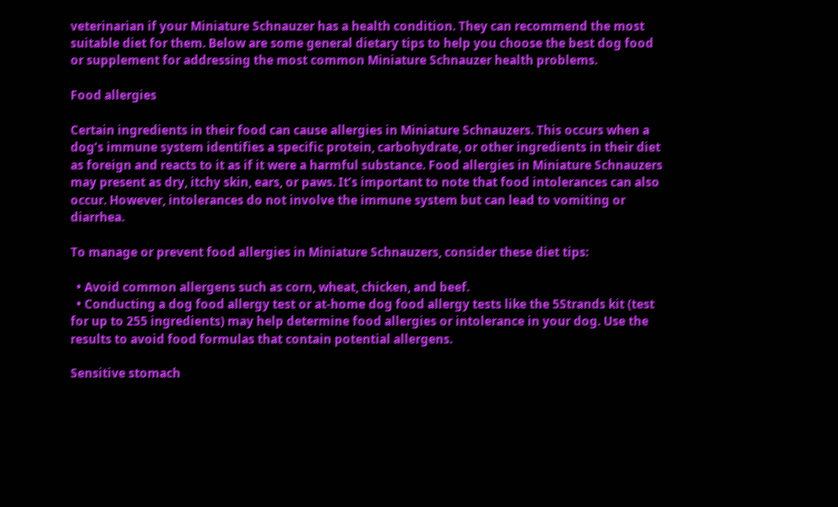veterinarian if your Miniature Schnauzer has a health condition. They can recommend the most suitable diet for them. Below are some general dietary tips to help you choose the best dog food or supplement for addressing the most common Miniature Schnauzer health problems.

Food allergies

Certain ingredients in their food can cause allergies in Miniature Schnauzers. This occurs when a dog’s immune system identifies a specific protein, carbohydrate, or other ingredients in their diet as foreign and reacts to it as if it were a harmful substance. Food allergies in Miniature Schnauzers may present as dry, itchy skin, ears, or paws. It’s important to note that food intolerances can also occur. However, intolerances do not involve the immune system but can lead to vomiting or diarrhea.

To manage or prevent food allergies in Miniature Schnauzers, consider these diet tips:

  • Avoid common allergens such as corn, wheat, chicken, and beef.
  • Conducting a dog food allergy test or at-home dog food allergy tests like the 5Strands kit (test for up to 255 ingredients) may help determine food allergies or intolerance in your dog. Use the results to avoid food formulas that contain potential allergens.

Sensitive stomach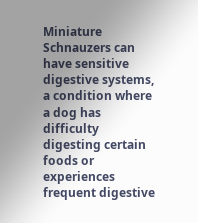Miniature Schnauzers can have sensitive digestive systems, a condition where a dog has difficulty digesting certain foods or experiences frequent digestive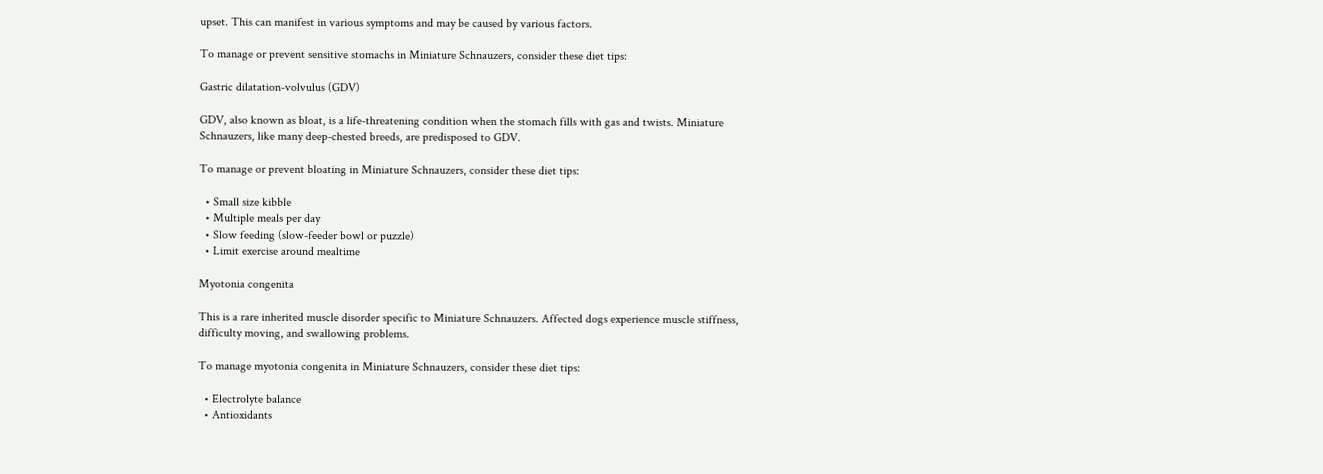upset. This can manifest in various symptoms and may be caused by various factors.

To manage or prevent sensitive stomachs in Miniature Schnauzers, consider these diet tips:

Gastric dilatation-volvulus (GDV)

GDV, also known as bloat, is a life-threatening condition when the stomach fills with gas and twists. Miniature Schnauzers, like many deep-chested breeds, are predisposed to GDV.

To manage or prevent bloating in Miniature Schnauzers, consider these diet tips:

  • Small size kibble
  • Multiple meals per day
  • Slow feeding (slow-feeder bowl or puzzle)
  • Limit exercise around mealtime

Myotonia congenita

This is a rare inherited muscle disorder specific to Miniature Schnauzers. Affected dogs experience muscle stiffness, difficulty moving, and swallowing problems.

To manage myotonia congenita in Miniature Schnauzers, consider these diet tips:

  • Electrolyte balance
  • Antioxidants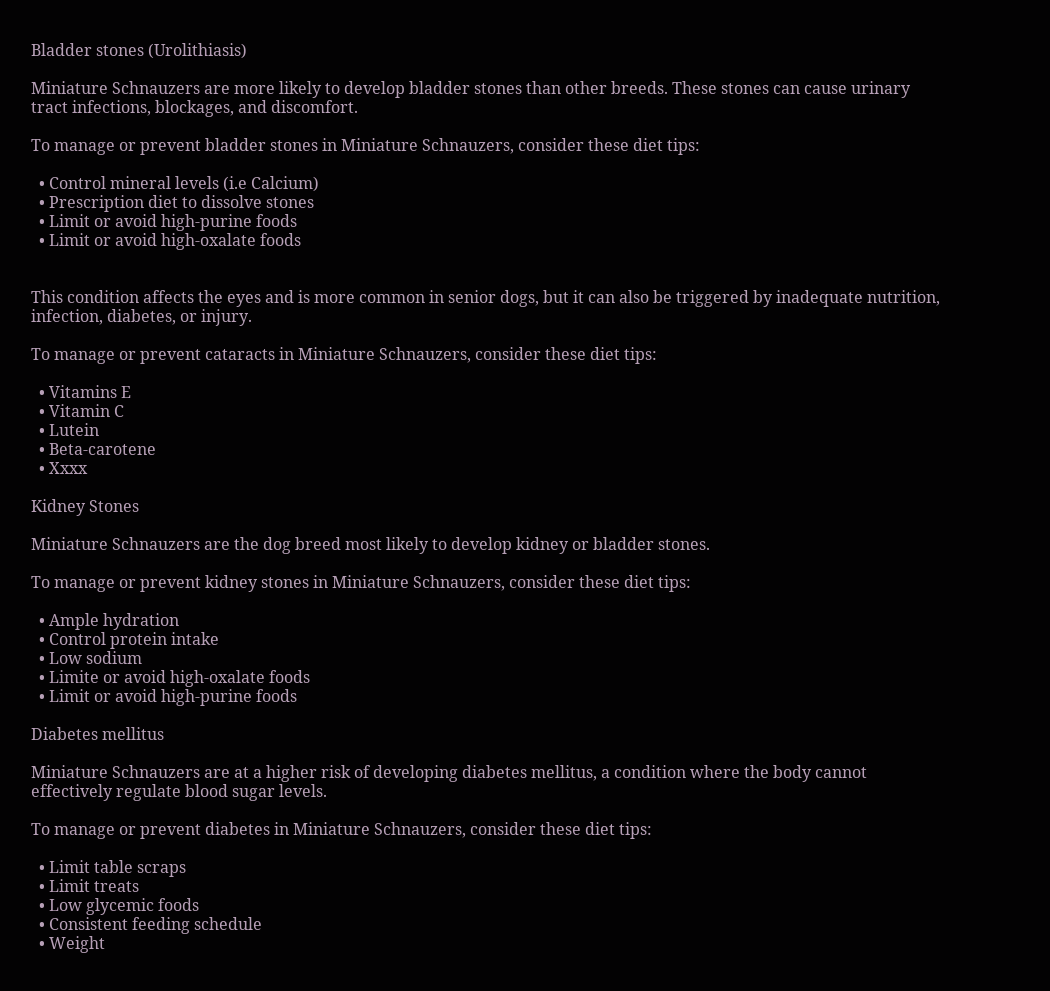Bladder stones (Urolithiasis)

Miniature Schnauzers are more likely to develop bladder stones than other breeds. These stones can cause urinary tract infections, blockages, and discomfort.

To manage or prevent bladder stones in Miniature Schnauzers, consider these diet tips:

  • Control mineral levels (i.e Calcium)
  • Prescription diet to dissolve stones
  • Limit or avoid high-purine foods
  • Limit or avoid high-oxalate foods


This condition affects the eyes and is more common in senior dogs, but it can also be triggered by inadequate nutrition, infection, diabetes, or injury.

To manage or prevent cataracts in Miniature Schnauzers, consider these diet tips:

  • Vitamins E
  • Vitamin C
  • Lutein
  • Beta-carotene
  • Xxxx

Kidney Stones

Miniature Schnauzers are the dog breed most likely to develop kidney or bladder stones.

To manage or prevent kidney stones in Miniature Schnauzers, consider these diet tips:

  • Ample hydration
  • Control protein intake
  • Low sodium
  • Limite or avoid high-oxalate foods
  • Limit or avoid high-purine foods

Diabetes mellitus

Miniature Schnauzers are at a higher risk of developing diabetes mellitus, a condition where the body cannot effectively regulate blood sugar levels.

To manage or prevent diabetes in Miniature Schnauzers, consider these diet tips:

  • Limit table scraps
  • Limit treats
  • Low glycemic foods
  • Consistent feeding schedule
  • Weight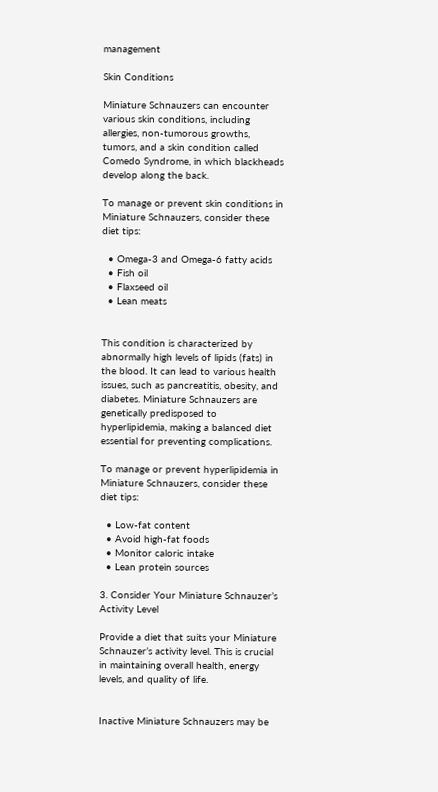management

Skin Conditions

Miniature Schnauzers can encounter various skin conditions, including allergies, non-tumorous growths, tumors, and a skin condition called Comedo Syndrome, in which blackheads develop along the back.

To manage or prevent skin conditions in Miniature Schnauzers, consider these diet tips:

  • Omega-3 and Omega-6 fatty acids
  • Fish oil
  • Flaxseed oil
  • Lean meats


This condition is characterized by abnormally high levels of lipids (fats) in the blood. It can lead to various health issues, such as pancreatitis, obesity, and diabetes. Miniature Schnauzers are genetically predisposed to hyperlipidemia, making a balanced diet essential for preventing complications.

To manage or prevent hyperlipidemia in Miniature Schnauzers, consider these diet tips:

  • Low-fat content
  • Avoid high-fat foods
  • Monitor caloric intake
  • Lean protein sources

3. Consider Your Miniature Schnauzer’s Activity Level

Provide a diet that suits your Miniature Schnauzer’s activity level. This is crucial in maintaining overall health, energy levels, and quality of life.


Inactive Miniature Schnauzers may be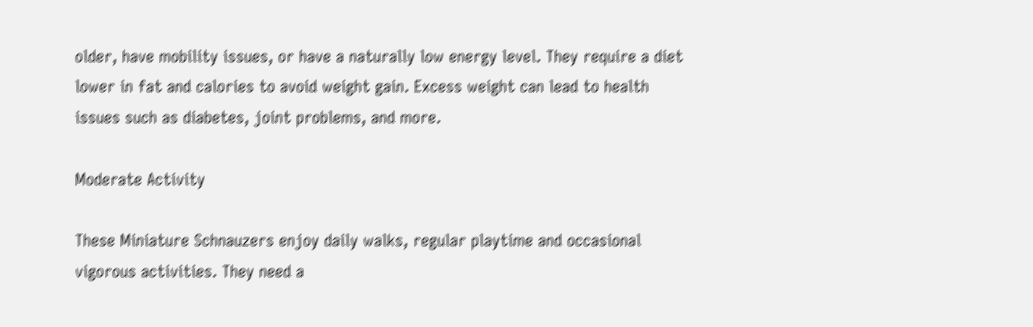older, have mobility issues, or have a naturally low energy level. They require a diet lower in fat and calories to avoid weight gain. Excess weight can lead to health issues such as diabetes, joint problems, and more.

Moderate Activity

These Miniature Schnauzers enjoy daily walks, regular playtime and occasional vigorous activities. They need a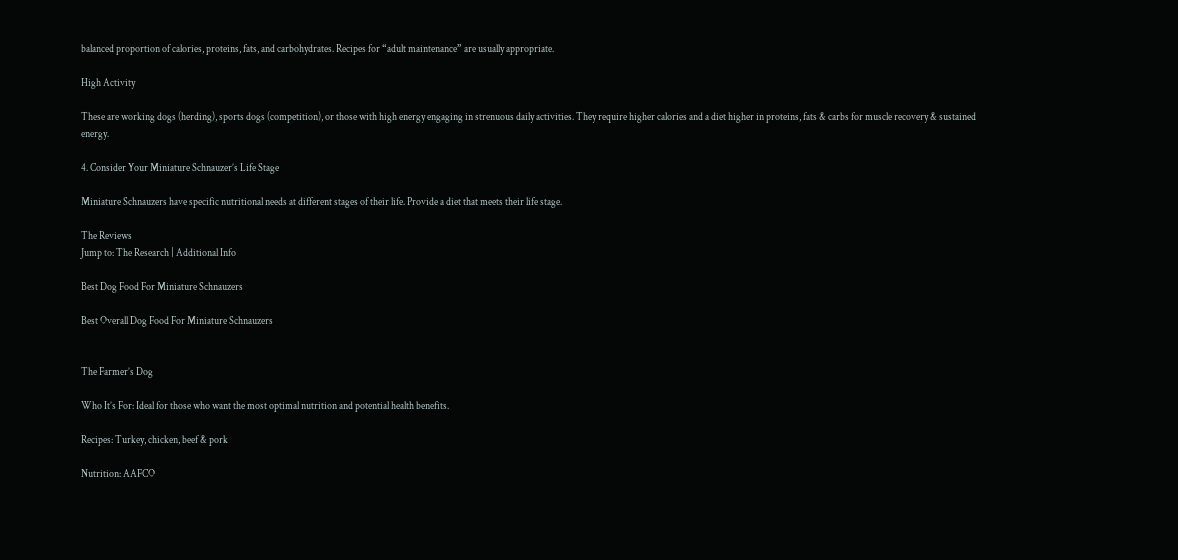balanced proportion of calories, proteins, fats, and carbohydrates. Recipes for “adult maintenance” are usually appropriate.

High Activity

These are working dogs (herding), sports dogs (competition), or those with high energy engaging in strenuous daily activities. They require higher calories and a diet higher in proteins, fats & carbs for muscle recovery & sustained energy.

4. Consider Your Miniature Schnauzer’s Life Stage

Miniature Schnauzers have specific nutritional needs at different stages of their life. Provide a diet that meets their life stage.

The Reviews
Jump to: The Research | Additional Info

Best Dog Food For Miniature Schnauzers

Best Overall Dog Food For Miniature Schnauzers


The Farmer’s Dog

Who It’s For: Ideal for those who want the most optimal nutrition and potential health benefits.

Recipes: Turkey, chicken, beef & pork

Nutrition: AAFCO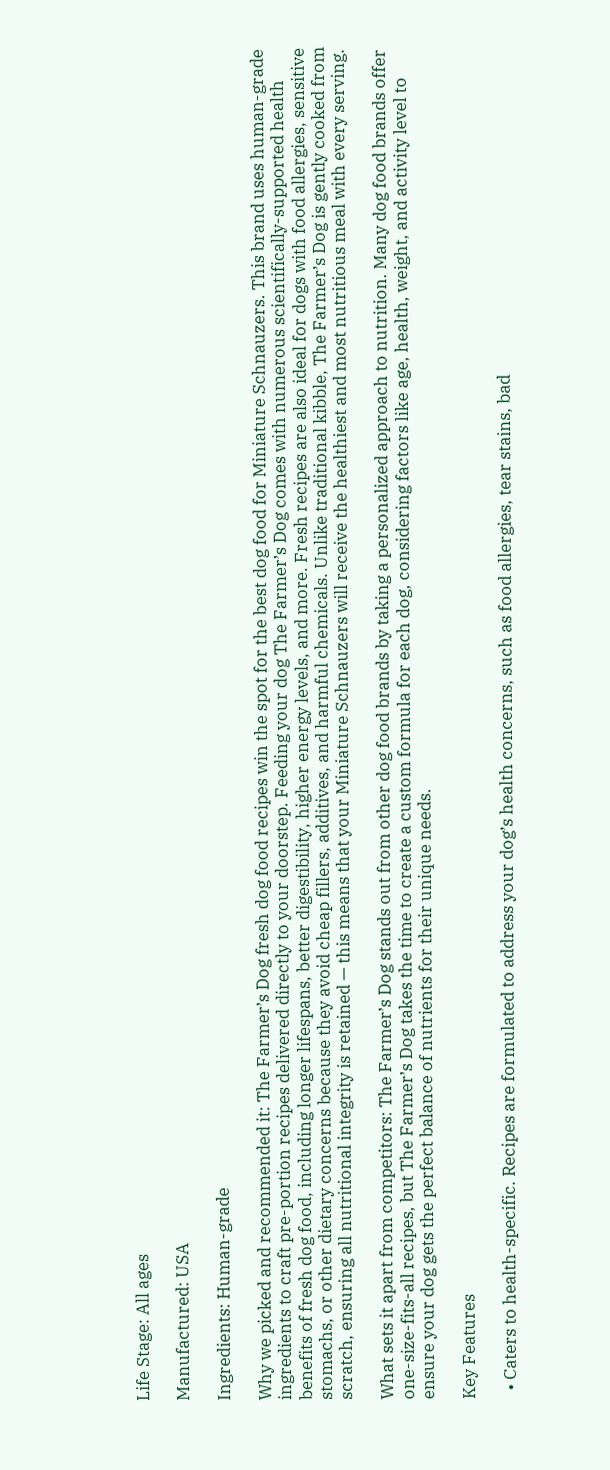Life Stage: All ages

Manufactured: USA

Ingredients: Human-grade

Why we picked and recommended it: The Farmer’s Dog fresh dog food recipes win the spot for the best dog food for Miniature Schnauzers. This brand uses human-grade ingredients to craft pre-portion recipes delivered directly to your doorstep. Feeding your dog The Farmer’s Dog comes with numerous scientifically-supported health benefits of fresh dog food, including longer lifespans, better digestibility, higher energy levels, and more. Fresh recipes are also ideal for dogs with food allergies, sensitive stomachs, or other dietary concerns because they avoid cheap fillers, additives, and harmful chemicals. Unlike traditional kibble, The Farmer’s Dog is gently cooked from scratch, ensuring all nutritional integrity is retained — this means that your Miniature Schnauzers will receive the healthiest and most nutritious meal with every serving.

What sets it apart from competitors: The Farmer’s Dog stands out from other dog food brands by taking a personalized approach to nutrition. Many dog food brands offer one-size-fits-all recipes, but The Farmer’s Dog takes the time to create a custom formula for each dog, considering factors like age, health, weight, and activity level to ensure your dog gets the perfect balance of nutrients for their unique needs.

Key Features

  • Caters to health-specific. Recipes are formulated to address your dog’s health concerns, such as food allergies, tear stains, bad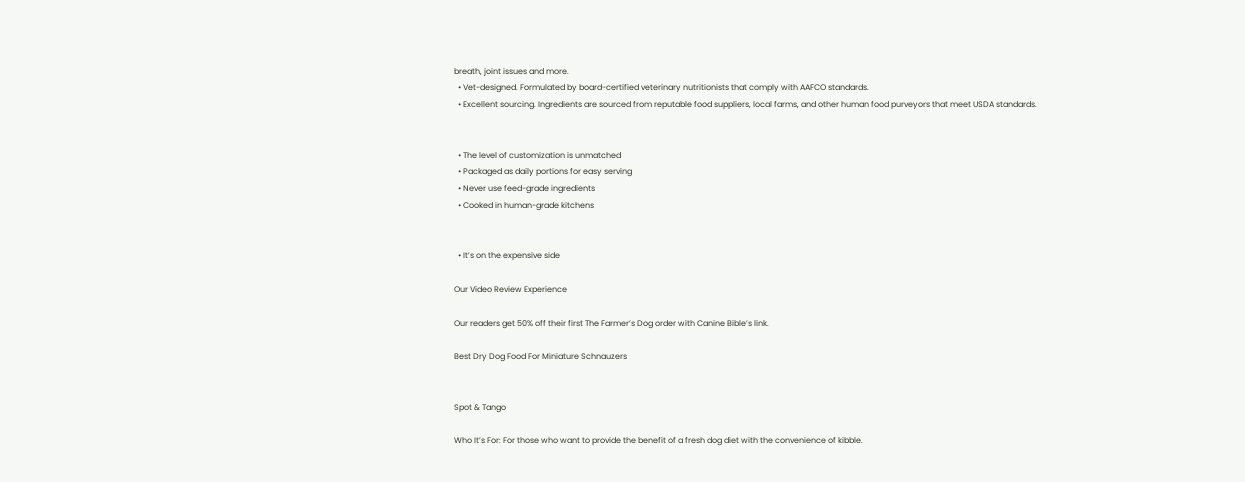breath, joint issues and more.
  • Vet-designed. Formulated by board-certified veterinary nutritionists that comply with AAFCO standards.
  • Excellent sourcing. Ingredients are sourced from reputable food suppliers, local farms, and other human food purveyors that meet USDA standards.


  • The level of customization is unmatched
  • Packaged as daily portions for easy serving
  • Never use feed-grade ingredients
  • Cooked in human-grade kitchens


  • It’s on the expensive side

Our Video Review Experience

Our readers get 50% off their first The Farmer’s Dog order with Canine Bible’s link.

Best Dry Dog Food For Miniature Schnauzers


Spot & Tango

Who It’s For: For those who want to provide the benefit of a fresh dog diet with the convenience of kibble.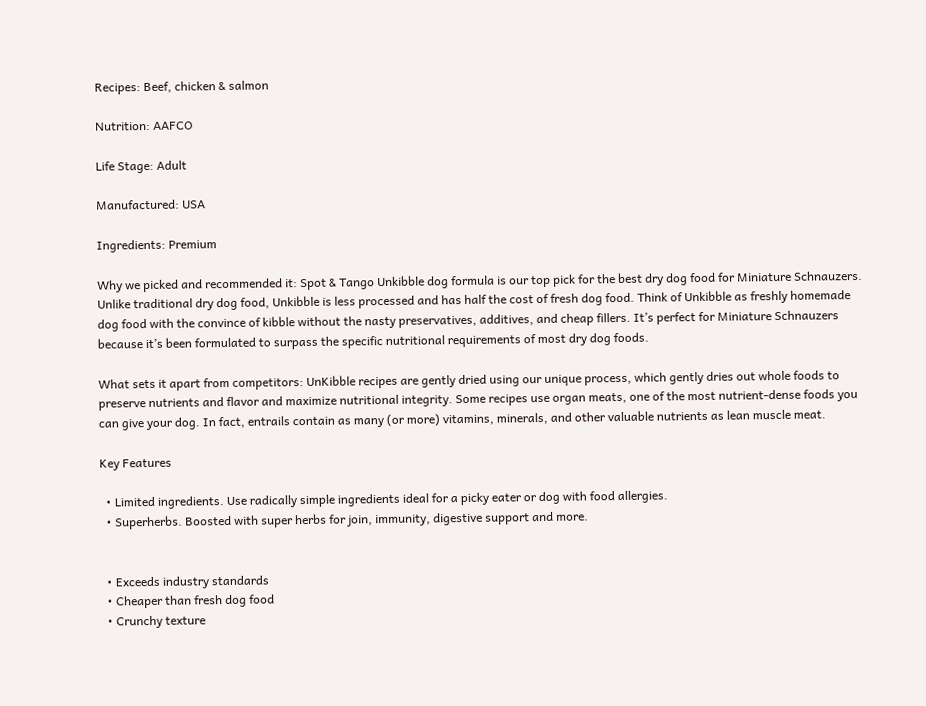Recipes: Beef, chicken & salmon

Nutrition: AAFCO

Life Stage: Adult

Manufactured: USA

Ingredients: Premium

Why we picked and recommended it: Spot & Tango Unkibble dog formula is our top pick for the best dry dog food for Miniature Schnauzers. Unlike traditional dry dog food, Unkibble is less processed and has half the cost of fresh dog food. Think of Unkibble as freshly homemade dog food with the convince of kibble without the nasty preservatives, additives, and cheap fillers. It’s perfect for Miniature Schnauzers because it’s been formulated to surpass the specific nutritional requirements of most dry dog foods.

What sets it apart from competitors: UnKibble recipes are gently dried using our unique process, which gently dries out whole foods to preserve nutrients and flavor and maximize nutritional integrity. Some recipes use organ meats, one of the most nutrient-dense foods you can give your dog. In fact, entrails contain as many (or more) vitamins, minerals, and other valuable nutrients as lean muscle meat.

Key Features

  • Limited ingredients. Use radically simple ingredients ideal for a picky eater or dog with food allergies.
  • Superherbs. Boosted with super herbs for join, immunity, digestive support and more.


  • Exceeds industry standards
  • Cheaper than fresh dog food
  • Crunchy texture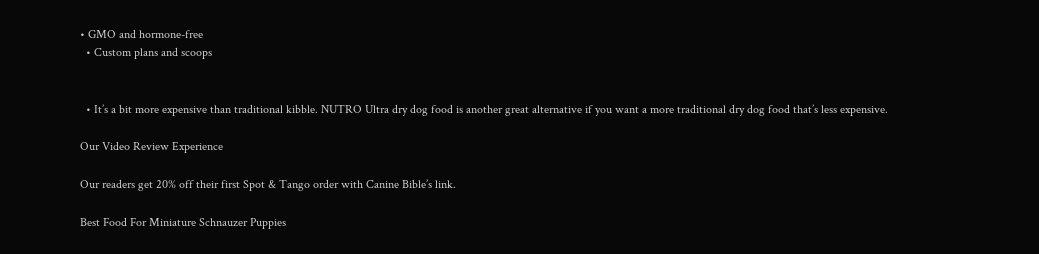• GMO and hormone-free
  • Custom plans and scoops


  • It’s a bit more expensive than traditional kibble. NUTRO Ultra dry dog food is another great alternative if you want a more traditional dry dog food that’s less expensive.

Our Video Review Experience

Our readers get 20% off their first Spot & Tango order with Canine Bible’s link.

Best Food For Miniature Schnauzer Puppies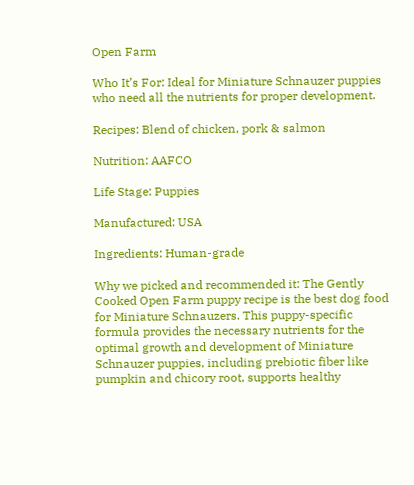Open Farm

Who It’s For: Ideal for Miniature Schnauzer puppies who need all the nutrients for proper development.

Recipes: Blend of chicken, pork & salmon

Nutrition: AAFCO

Life Stage: Puppies

Manufactured: USA

Ingredients: Human-grade

Why we picked and recommended it: The Gently Cooked Open Farm puppy recipe is the best dog food for Miniature Schnauzers. This puppy-specific formula provides the necessary nutrients for the optimal growth and development of Miniature Schnauzer puppies, including prebiotic fiber like pumpkin and chicory root, supports healthy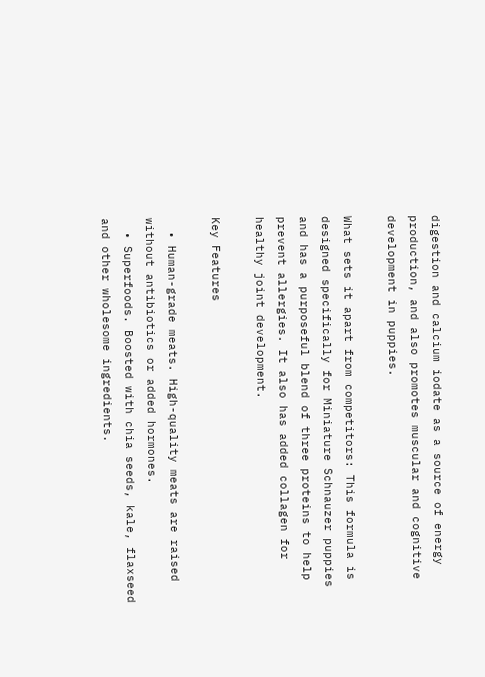digestion and calcium iodate as a source of energy production, and also promotes muscular and cognitive development in puppies.

What sets it apart from competitors: This formula is designed specifically for Miniature Schnauzer puppies and has a purposeful blend of three proteins to help prevent allergies. It also has added collagen for healthy joint development.

Key Features

  • Human-grade meats. High-quality meats are raised without antibiotics or added hormones.
  • Superfoods. Boosted with chia seeds, kale, flaxseed and other wholesome ingredients.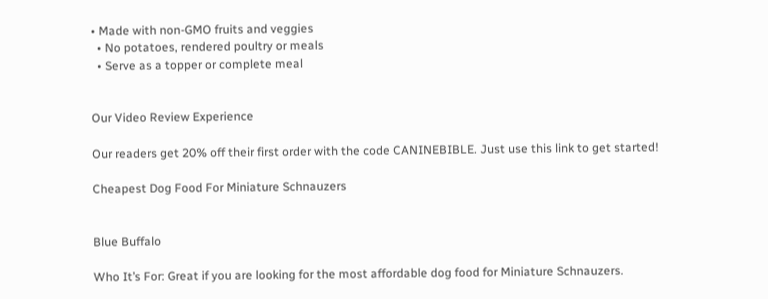• Made with non-GMO fruits and veggies
  • No potatoes, rendered poultry or meals
  • Serve as a topper or complete meal


Our Video Review Experience

Our readers get 20% off their first order with the code CANINEBIBLE. Just use this link to get started!

Cheapest Dog Food For Miniature Schnauzers


Blue Buffalo

Who It’s For: Great if you are looking for the most affordable dog food for Miniature Schnauzers.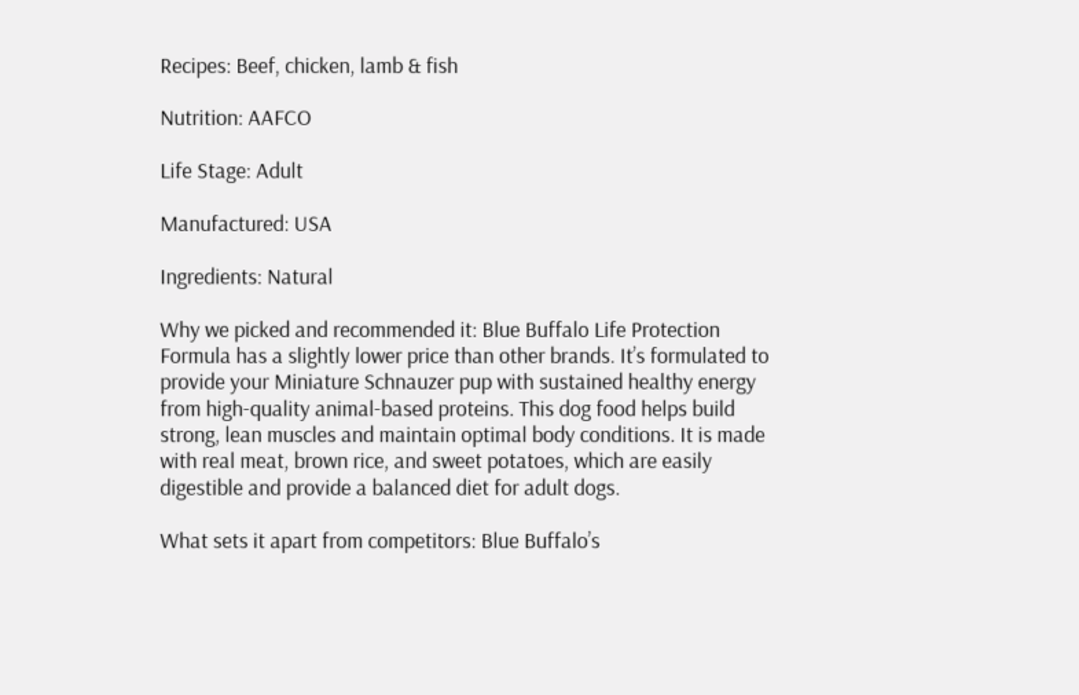Recipes: Beef, chicken, lamb & fish

Nutrition: AAFCO

Life Stage: Adult

Manufactured: USA

Ingredients: Natural

Why we picked and recommended it: Blue Buffalo Life Protection Formula has a slightly lower price than other brands. It’s formulated to provide your Miniature Schnauzer pup with sustained healthy energy from high-quality animal-based proteins. This dog food helps build strong, lean muscles and maintain optimal body conditions. It is made with real meat, brown rice, and sweet potatoes, which are easily digestible and provide a balanced diet for adult dogs.

What sets it apart from competitors: Blue Buffalo’s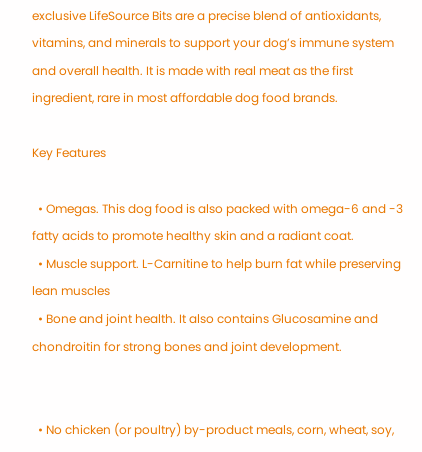exclusive LifeSource Bits are a precise blend of antioxidants, vitamins, and minerals to support your dog’s immune system and overall health. It is made with real meat as the first ingredient, rare in most affordable dog food brands.

Key Features

  • Omegas. This dog food is also packed with omega-6 and -3 fatty acids to promote healthy skin and a radiant coat.
  • Muscle support. L-Carnitine to help burn fat while preserving lean muscles
  • Bone and joint health. It also contains Glucosamine and chondroitin for strong bones and joint development.


  • No chicken (or poultry) by-product meals, corn, wheat, soy,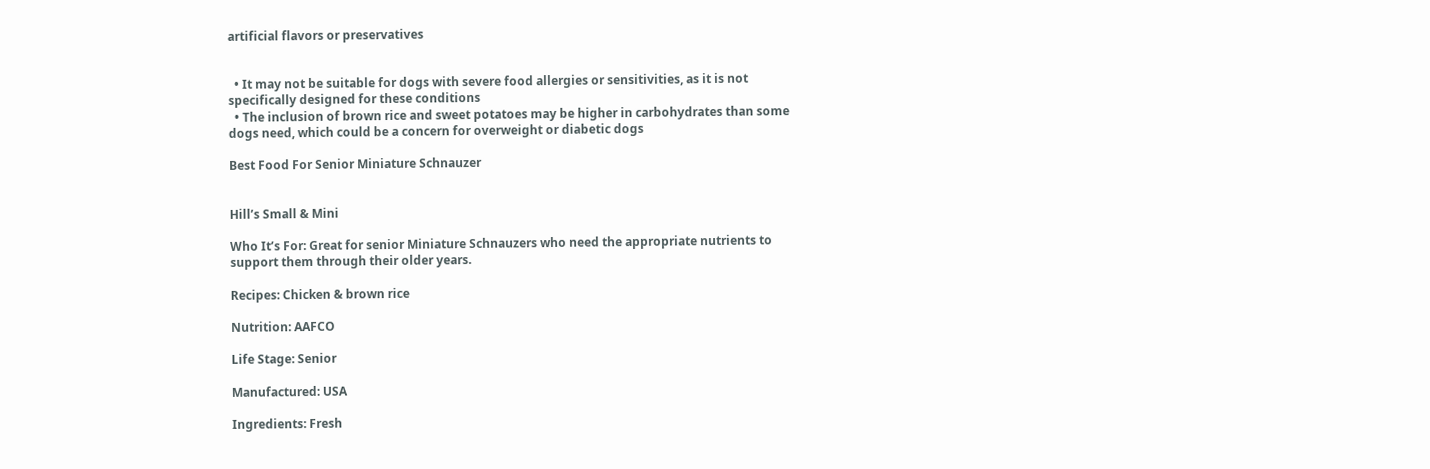artificial flavors or preservatives


  • It may not be suitable for dogs with severe food allergies or sensitivities, as it is not specifically designed for these conditions
  • The inclusion of brown rice and sweet potatoes may be higher in carbohydrates than some dogs need, which could be a concern for overweight or diabetic dogs

Best Food For Senior Miniature Schnauzer


Hill’s Small & Mini

Who It’s For: Great for senior Miniature Schnauzers who need the appropriate nutrients to support them through their older years.

Recipes: Chicken & brown rice

Nutrition: AAFCO

Life Stage: Senior

Manufactured: USA

Ingredients: Fresh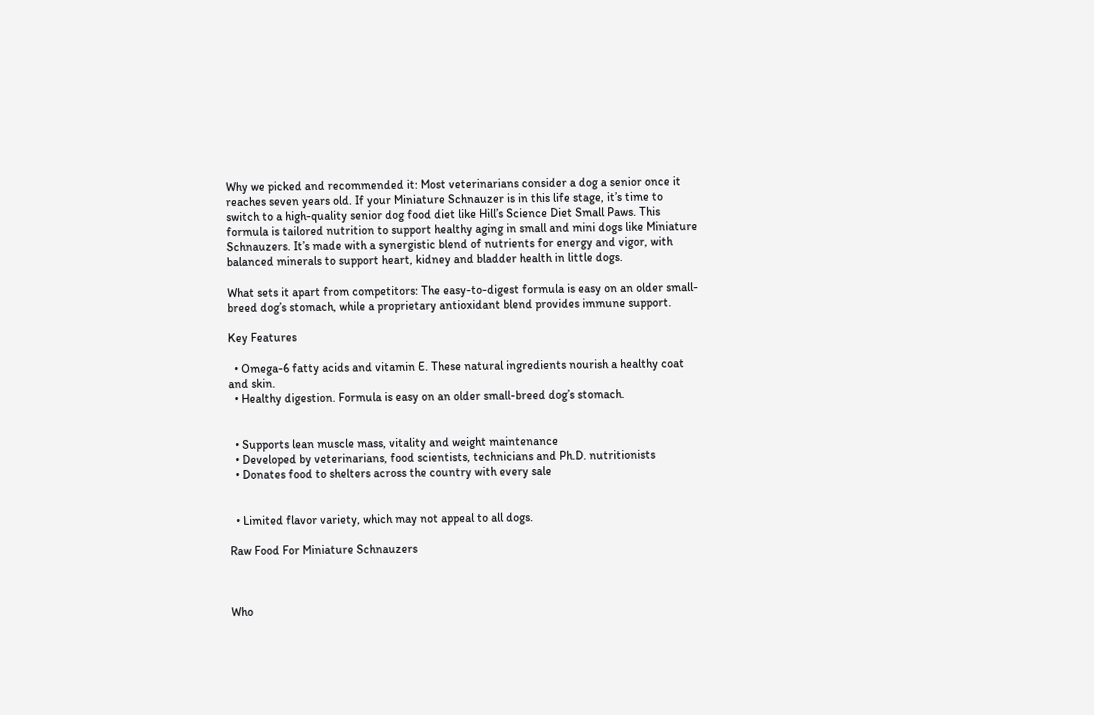Why we picked and recommended it: Most veterinarians consider a dog a senior once it reaches seven years old. If your Miniature Schnauzer is in this life stage, it’s time to switch to a high-quality senior dog food diet like Hill’s Science Diet Small Paws. This formula is tailored nutrition to support healthy aging in small and mini dogs like Miniature Schnauzers. It’s made with a synergistic blend of nutrients for energy and vigor, with balanced minerals to support heart, kidney and bladder health in little dogs.

What sets it apart from competitors: The easy-to-digest formula is easy on an older small-breed dog’s stomach, while a proprietary antioxidant blend provides immune support.

Key Features

  • Omega-6 fatty acids and vitamin E. These natural ingredients nourish a healthy coat and skin.
  • Healthy digestion. Formula is easy on an older small-breed dog’s stomach.


  • Supports lean muscle mass, vitality and weight maintenance
  • Developed by veterinarians, food scientists, technicians and Ph.D. nutritionists
  • Donates food to shelters across the country with every sale


  • Limited flavor variety, which may not appeal to all dogs.

Raw Food For Miniature Schnauzers



Who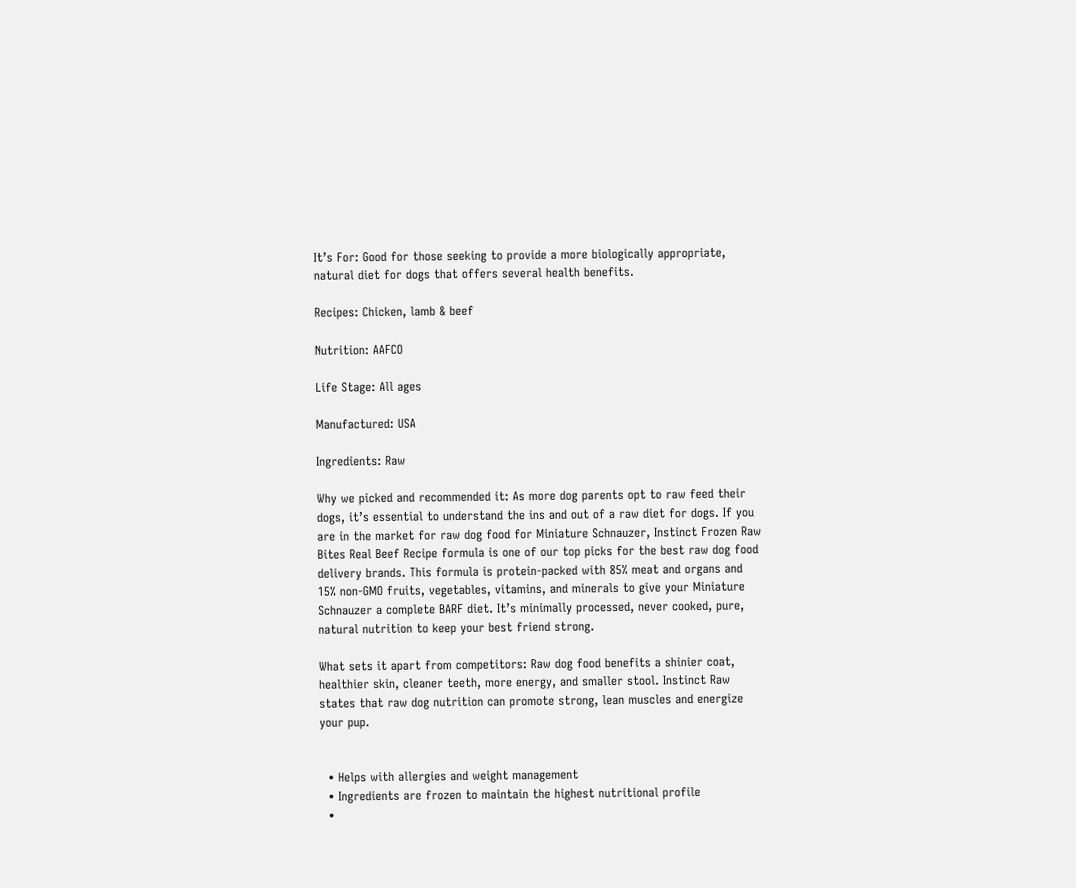It’s For: Good for those seeking to provide a more biologically appropriate, natural diet for dogs that offers several health benefits.

Recipes: Chicken, lamb & beef

Nutrition: AAFCO

Life Stage: All ages

Manufactured: USA

Ingredients: Raw

Why we picked and recommended it: As more dog parents opt to raw feed their dogs, it’s essential to understand the ins and out of a raw diet for dogs. If you are in the market for raw dog food for Miniature Schnauzer, Instinct Frozen Raw Bites Real Beef Recipe formula is one of our top picks for the best raw dog food delivery brands. This formula is protein-packed with 85% meat and organs and 15% non-GMO fruits, vegetables, vitamins, and minerals to give your Miniature Schnauzer a complete BARF diet. It’s minimally processed, never cooked, pure, natural nutrition to keep your best friend strong.

What sets it apart from competitors: Raw dog food benefits a shinier coat, healthier skin, cleaner teeth, more energy, and smaller stool. Instinct Raw states that raw dog nutrition can promote strong, lean muscles and energize your pup.


  • Helps with allergies and weight management
  • Ingredients are frozen to maintain the highest nutritional profile
  •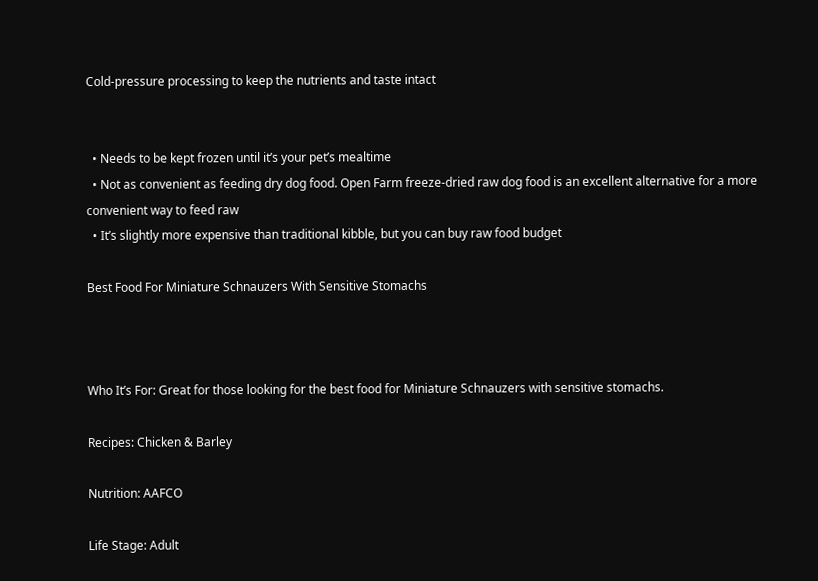Cold-pressure processing to keep the nutrients and taste intact


  • Needs to be kept frozen until it’s your pet’s mealtime
  • Not as convenient as feeding dry dog food. Open Farm freeze-dried raw dog food is an excellent alternative for a more convenient way to feed raw
  • It’s slightly more expensive than traditional kibble, but you can buy raw food budget

Best Food For Miniature Schnauzers With Sensitive Stomachs



Who It’s For: Great for those looking for the best food for Miniature Schnauzers with sensitive stomachs.

Recipes: Chicken & Barley

Nutrition: AAFCO

Life Stage: Adult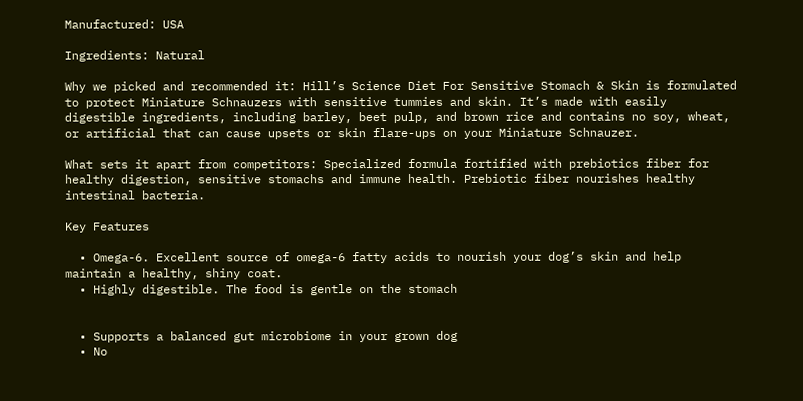Manufactured: USA

Ingredients: Natural

Why we picked and recommended it: Hill’s Science Diet For Sensitive Stomach & Skin is formulated to protect Miniature Schnauzers with sensitive tummies and skin. It’s made with easily digestible ingredients, including barley, beet pulp, and brown rice and contains no soy, wheat, or artificial that can cause upsets or skin flare-ups on your Miniature Schnauzer.

What sets it apart from competitors: Specialized formula fortified with prebiotics fiber for healthy digestion, sensitive stomachs and immune health. Prebiotic fiber nourishes healthy intestinal bacteria.

Key Features

  • Omega-6. Excellent source of omega-6 fatty acids to nourish your dog’s skin and help maintain a healthy, shiny coat.
  • Highly digestible. The food is gentle on the stomach


  • Supports a balanced gut microbiome in your grown dog
  • No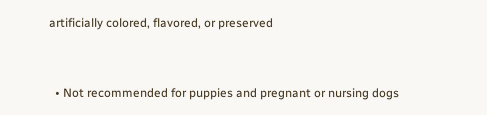artificially colored, flavored, or preserved


  • Not recommended for puppies and pregnant or nursing dogs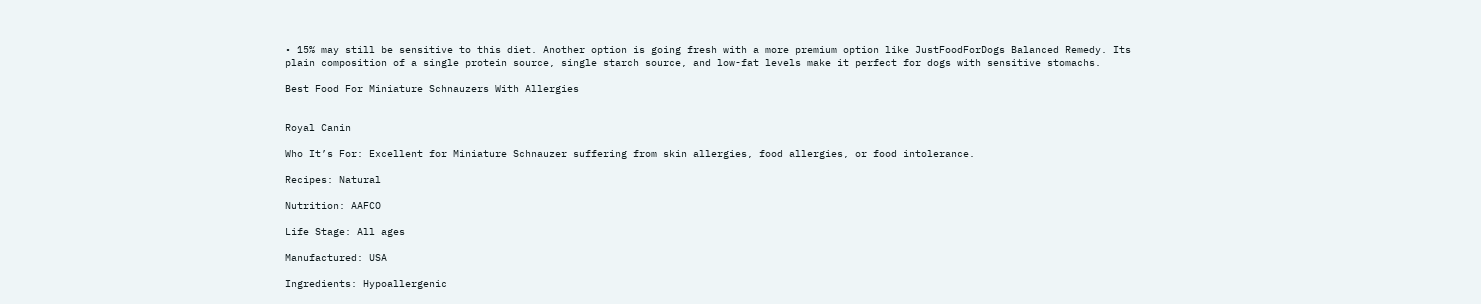• 15% may still be sensitive to this diet. Another option is going fresh with a more premium option like JustFoodForDogs Balanced Remedy. Its plain composition of a single protein source, single starch source, and low-fat levels make it perfect for dogs with sensitive stomachs.

Best Food For Miniature Schnauzers With Allergies


Royal Canin

Who It’s For: Excellent for Miniature Schnauzer suffering from skin allergies, food allergies, or food intolerance.

Recipes: Natural

Nutrition: AAFCO

Life Stage: All ages

Manufactured: USA

Ingredients: Hypoallergenic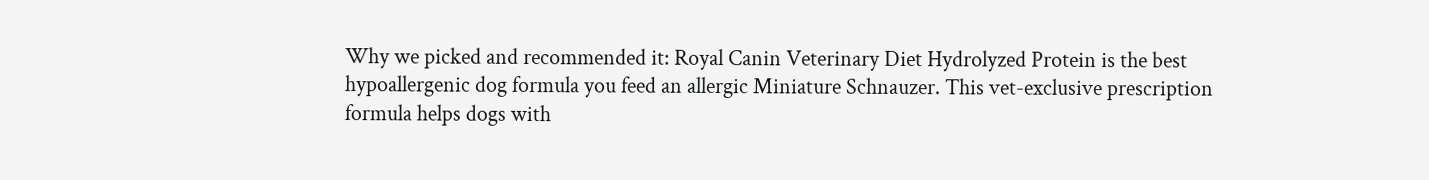Why we picked and recommended it: Royal Canin Veterinary Diet Hydrolyzed Protein is the best hypoallergenic dog formula you feed an allergic Miniature Schnauzer. This vet-exclusive prescription formula helps dogs with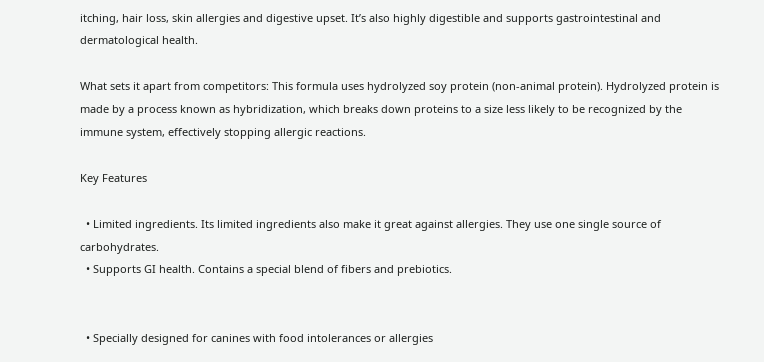itching, hair loss, skin allergies and digestive upset. It’s also highly digestible and supports gastrointestinal and dermatological health.

What sets it apart from competitors: This formula uses hydrolyzed soy protein (non-animal protein). Hydrolyzed protein is made by a process known as hybridization, which breaks down proteins to a size less likely to be recognized by the immune system, effectively stopping allergic reactions.

Key Features

  • Limited ingredients. Its limited ingredients also make it great against allergies. They use one single source of carbohydrates.
  • Supports GI health. Contains a special blend of fibers and prebiotics.


  • Specially designed for canines with food intolerances or allergies